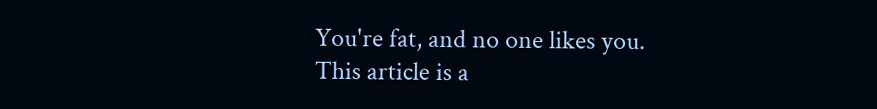You're fat, and no one likes you.
This article is a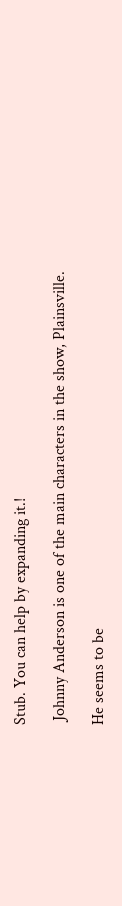Stub. You can help by expanding it.!

 Johnny Anderson is one of the main characters in the show, Plainsville.

He seems to be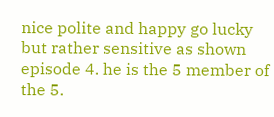nice polite and happy go lucky but rather sensitive as shown episode 4. he is the 5 member of the 5.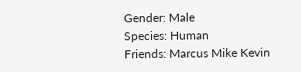Gender: Male
Species: Human
Friends: Marcus Mike Kevin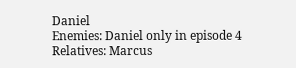Daniel
Enemies: Daniel only in episode 4
Relatives: Marcus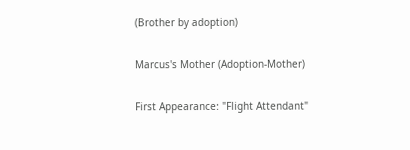(Brother by adoption)

Marcus's Mother (Adoption-Mother)

First Appearance: "Flight Attendant"